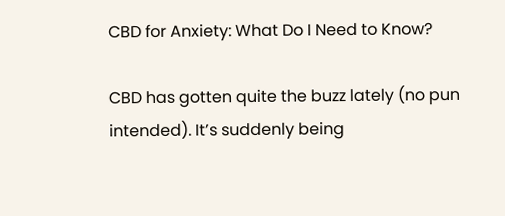CBD for Anxiety: What Do I Need to Know?

CBD has gotten quite the buzz lately (no pun intended). It’s suddenly being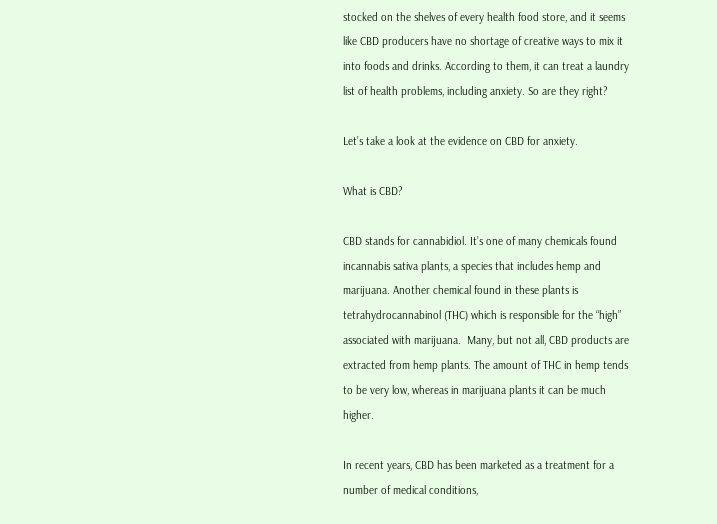stocked on the shelves of every health food store, and it seems like CBD producers have no shortage of creative ways to mix it into foods and drinks. According to them, it can treat a laundry list of health problems, including anxiety. So are they right?

Let’s take a look at the evidence on CBD for anxiety.

What is CBD?

CBD stands for cannabidiol. It’s one of many chemicals found incannabis sativa plants, a species that includes hemp and marijuana. Another chemical found in these plants is tetrahydrocannabinol (THC) which is responsible for the “high” associated with marijuana.  Many, but not all, CBD products are extracted from hemp plants. The amount of THC in hemp tends to be very low, whereas in marijuana plants it can be much higher.

In recent years, CBD has been marketed as a treatment for a number of medical conditions,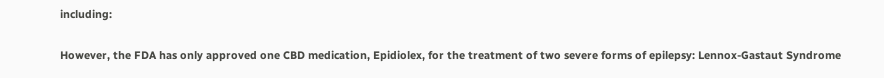including:

However, the FDA has only approved one CBD medication, Epidiolex, for the treatment of two severe forms of epilepsy: Lennox-Gastaut Syndrome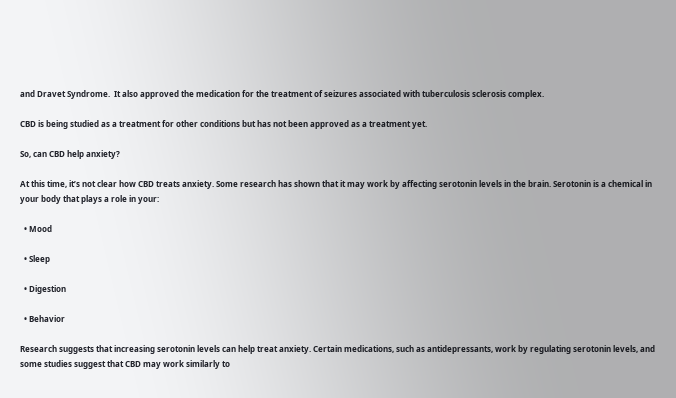and Dravet Syndrome.  It also approved the medication for the treatment of seizures associated with tuberculosis sclerosis complex.

CBD is being studied as a treatment for other conditions but has not been approved as a treatment yet.

So, can CBD help anxiety?

At this time, it’s not clear how CBD treats anxiety. Some research has shown that it may work by affecting serotonin levels in the brain. Serotonin is a chemical in your body that plays a role in your:

  • Mood

  • Sleep

  • Digestion

  • Behavior

Research suggests that increasing serotonin levels can help treat anxiety. Certain medications, such as antidepressants, work by regulating serotonin levels, and some studies suggest that CBD may work similarly to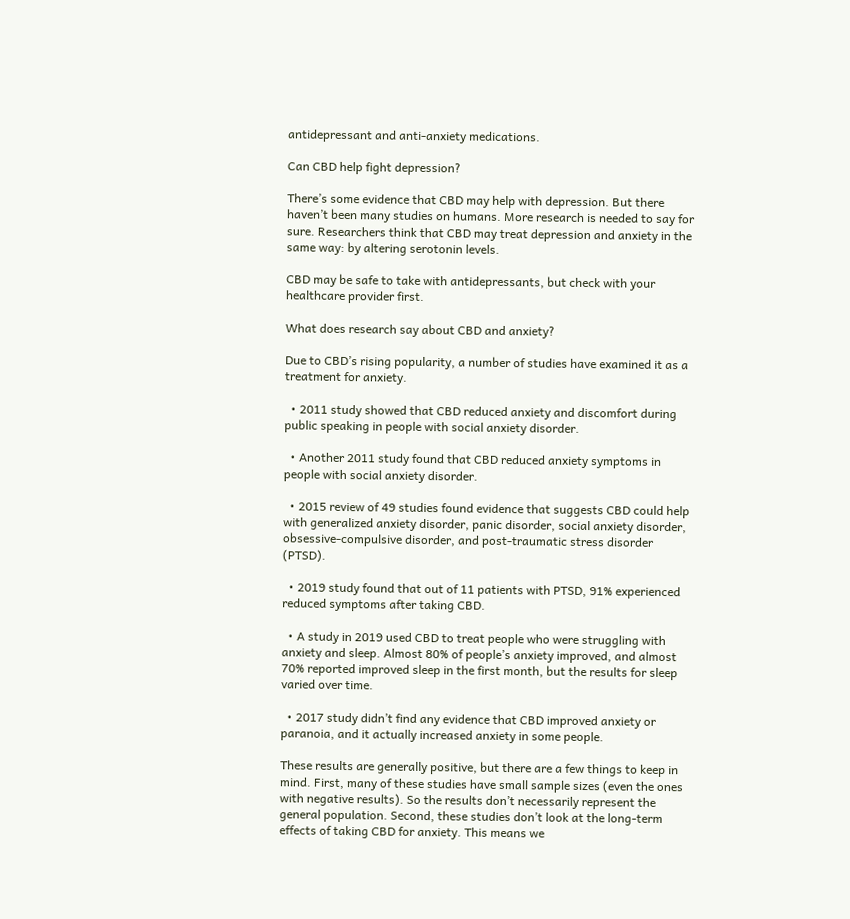antidepressant and anti-anxiety medications.

Can CBD help fight depression?

There’s some evidence that CBD may help with depression. But there haven’t been many studies on humans. More research is needed to say for sure. Researchers think that CBD may treat depression and anxiety in the same way: by altering serotonin levels.

CBD may be safe to take with antidepressants, but check with your healthcare provider first.

What does research say about CBD and anxiety?

Due to CBD’s rising popularity, a number of studies have examined it as a treatment for anxiety.

  • 2011 study showed that CBD reduced anxiety and discomfort during public speaking in people with social anxiety disorder.

  • Another 2011 study found that CBD reduced anxiety symptoms in people with social anxiety disorder.

  • 2015 review of 49 studies found evidence that suggests CBD could help with generalized anxiety disorder, panic disorder, social anxiety disorder, obsessive-compulsive disorder, and post-traumatic stress disorder (PTSD).

  • 2019 study found that out of 11 patients with PTSD, 91% experienced reduced symptoms after taking CBD.

  • A study in 2019 used CBD to treat people who were struggling with anxiety and sleep. Almost 80% of people’s anxiety improved, and almost 70% reported improved sleep in the first month, but the results for sleep varied over time.

  • 2017 study didn’t find any evidence that CBD improved anxiety or paranoia, and it actually increased anxiety in some people.

These results are generally positive, but there are a few things to keep in mind. First, many of these studies have small sample sizes (even the ones with negative results). So the results don’t necessarily represent the general population. Second, these studies don’t look at the long-term effects of taking CBD for anxiety. This means we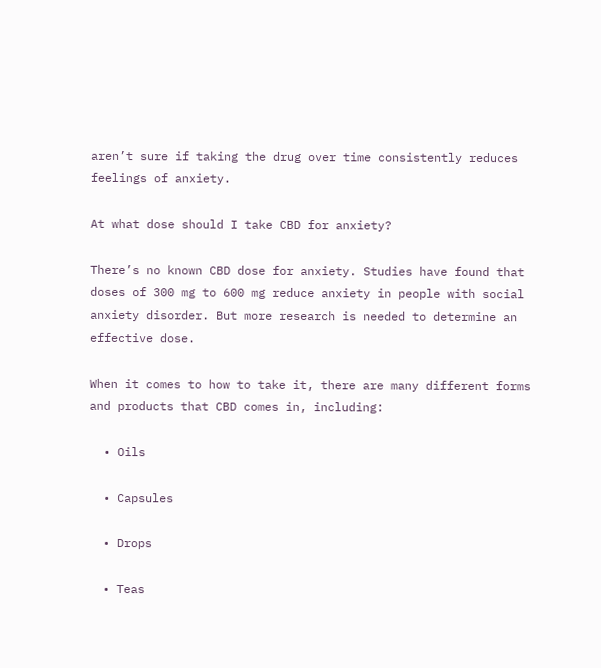aren’t sure if taking the drug over time consistently reduces feelings of anxiety.

At what dose should I take CBD for anxiety?

There’s no known CBD dose for anxiety. Studies have found that doses of 300 mg to 600 mg reduce anxiety in people with social anxiety disorder. But more research is needed to determine an effective dose.

When it comes to how to take it, there are many different forms and products that CBD comes in, including:

  • Oils

  • Capsules

  • Drops

  • Teas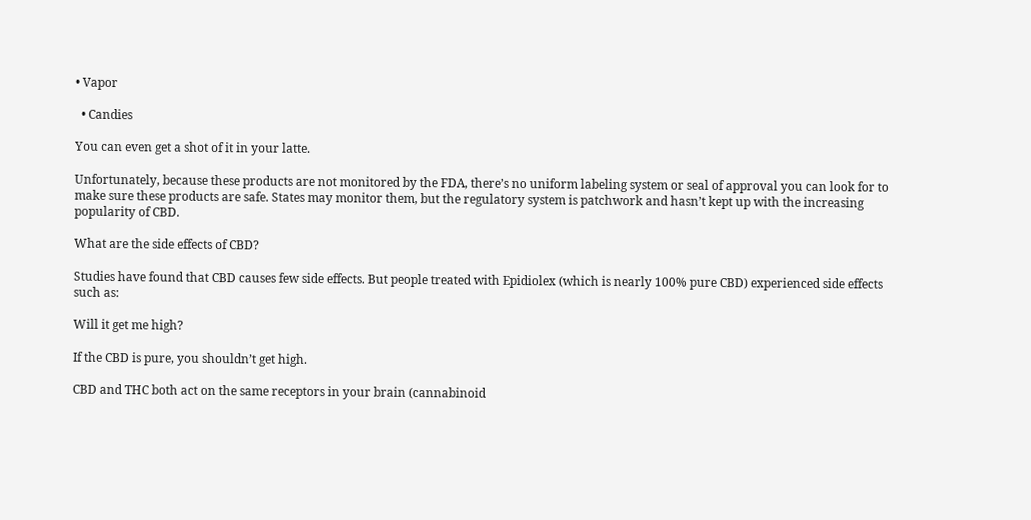• Vapor

  • Candies

You can even get a shot of it in your latte.

Unfortunately, because these products are not monitored by the FDA, there’s no uniform labeling system or seal of approval you can look for to make sure these products are safe. States may monitor them, but the regulatory system is patchwork and hasn’t kept up with the increasing popularity of CBD.

What are the side effects of CBD?

Studies have found that CBD causes few side effects. But people treated with Epidiolex (which is nearly 100% pure CBD) experienced side effects such as:

Will it get me high?

If the CBD is pure, you shouldn’t get high.

CBD and THC both act on the same receptors in your brain (cannabinoid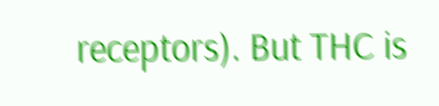receptors). But THC is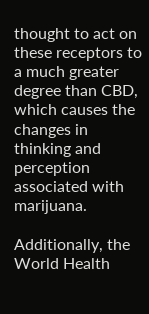thought to act on these receptors to a much greater degree than CBD, which causes the changes in thinking and perception associated with marijuana.

Additionally, the World Health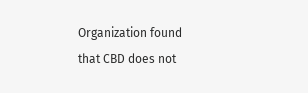Organization found that CBD does not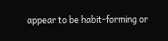appear to be habit-forming or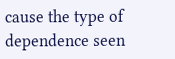cause the type of dependence seen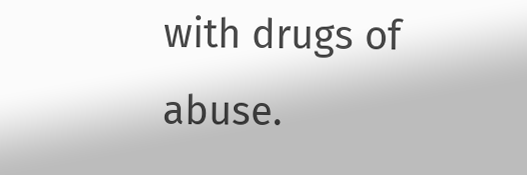with drugs of abuse.